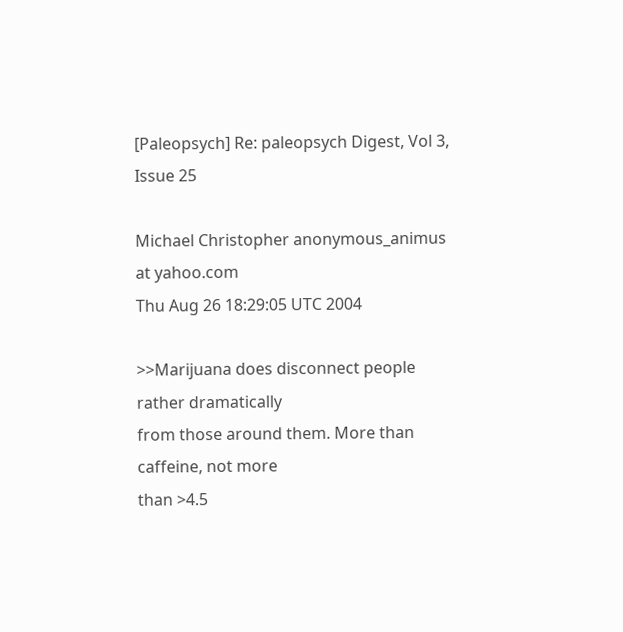[Paleopsych] Re: paleopsych Digest, Vol 3, Issue 25

Michael Christopher anonymous_animus at yahoo.com
Thu Aug 26 18:29:05 UTC 2004

>>Marijuana does disconnect people rather dramatically
from those around them. More than caffeine, not more
than >4.5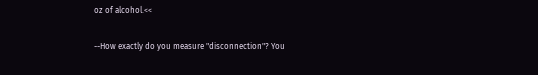oz of alcohol.<<

--How exactly do you measure "disconnection"? You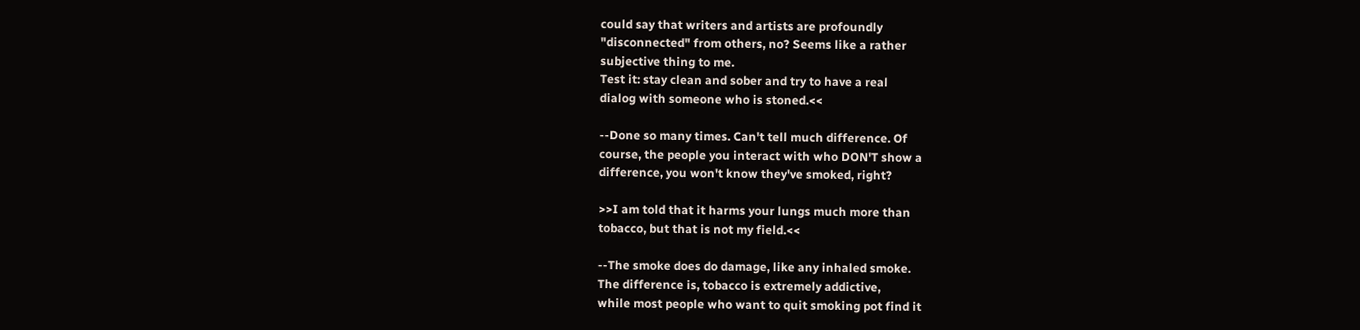could say that writers and artists are profoundly
"disconnected" from others, no? Seems like a rather
subjective thing to me.
Test it: stay clean and sober and try to have a real
dialog with someone who is stoned.<<

--Done so many times. Can't tell much difference. Of
course, the people you interact with who DON'T show a
difference, you won't know they've smoked, right?

>>I am told that it harms your lungs much more than
tobacco, but that is not my field.<<

--The smoke does do damage, like any inhaled smoke.
The difference is, tobacco is extremely addictive,
while most people who want to quit smoking pot find it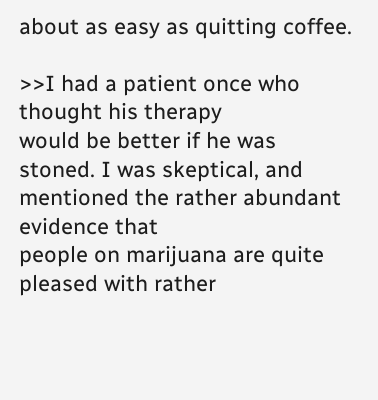about as easy as quitting coffee.

>>I had a patient once who thought his therapy
would be better if he was stoned. I was skeptical, and
mentioned the rather abundant evidence that
people on marijuana are quite pleased with rather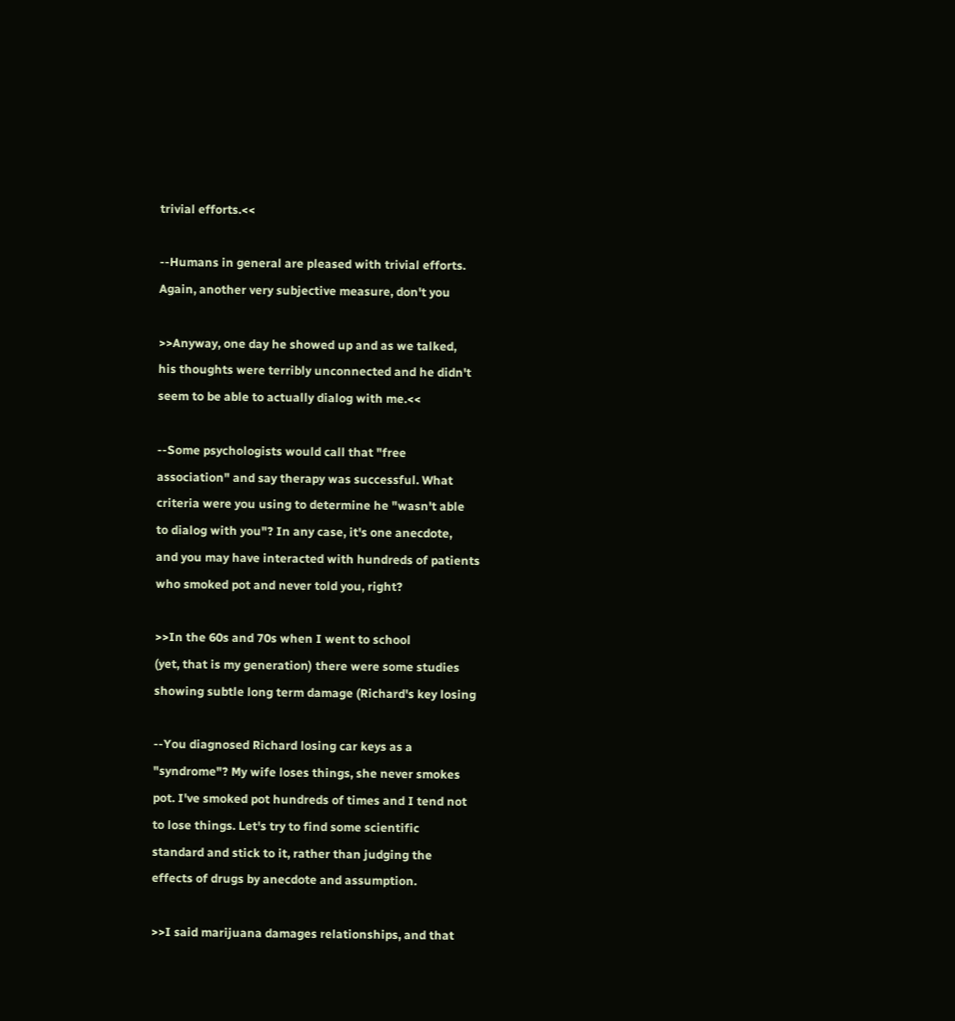trivial efforts.<<

--Humans in general are pleased with trivial efforts.
Again, another very subjective measure, don't you

>>Anyway, one day he showed up and as we talked,
his thoughts were terribly unconnected and he didn't
seem to be able to actually dialog with me.<<

--Some psychologists would call that "free
association" and say therapy was successful. What
criteria were you using to determine he "wasn't able
to dialog with you"? In any case, it's one anecdote,
and you may have interacted with hundreds of patients
who smoked pot and never told you, right?

>>In the 60s and 70s when I went to school
(yet, that is my generation) there were some studies
showing subtle long term damage (Richard's key losing

--You diagnosed Richard losing car keys as a
"syndrome"? My wife loses things, she never smokes
pot. I've smoked pot hundreds of times and I tend not
to lose things. Let's try to find some scientific
standard and stick to it, rather than judging the
effects of drugs by anecdote and assumption.

>>I said marijuana damages relationships, and that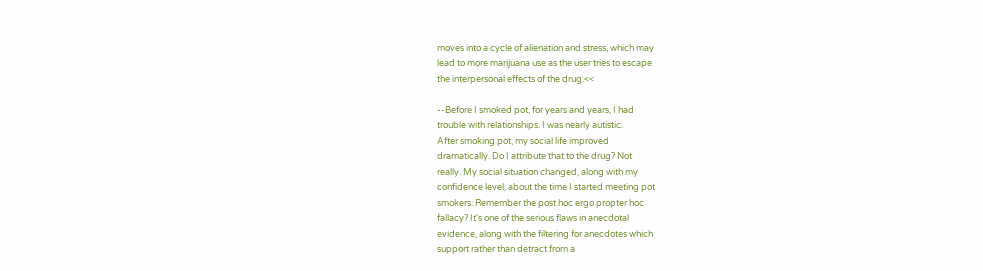moves into a cycle of alienation and stress, which may
lead to more marijuana use as the user tries to escape
the interpersonal effects of the drug.<<

--Before I smoked pot, for years and years, I had
trouble with relationships. I was nearly autistic.
After smoking pot, my social life improved
dramatically. Do I attribute that to the drug? Not
really. My social situation changed, along with my
confidence level, about the time I started meeting pot
smokers. Remember the post hoc ergo propter hoc
fallacy? It's one of the serious flaws in anecdotal
evidence, along with the filtering for anecdotes which
support rather than detract from a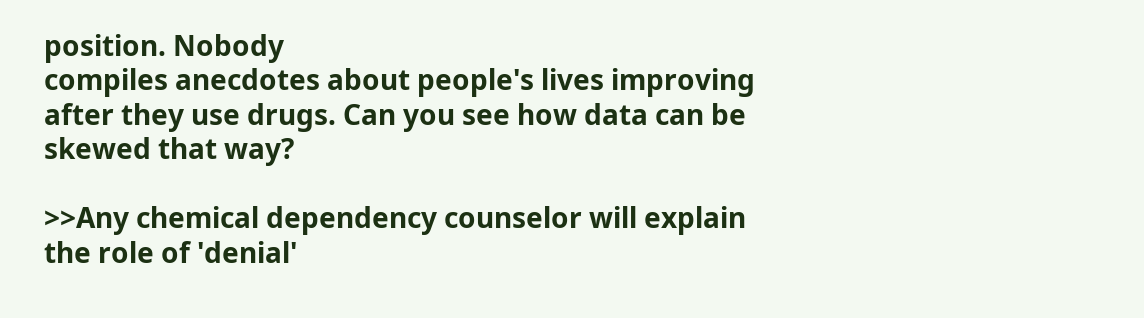position. Nobody
compiles anecdotes about people's lives improving
after they use drugs. Can you see how data can be
skewed that way?

>>Any chemical dependency counselor will explain
the role of 'denial'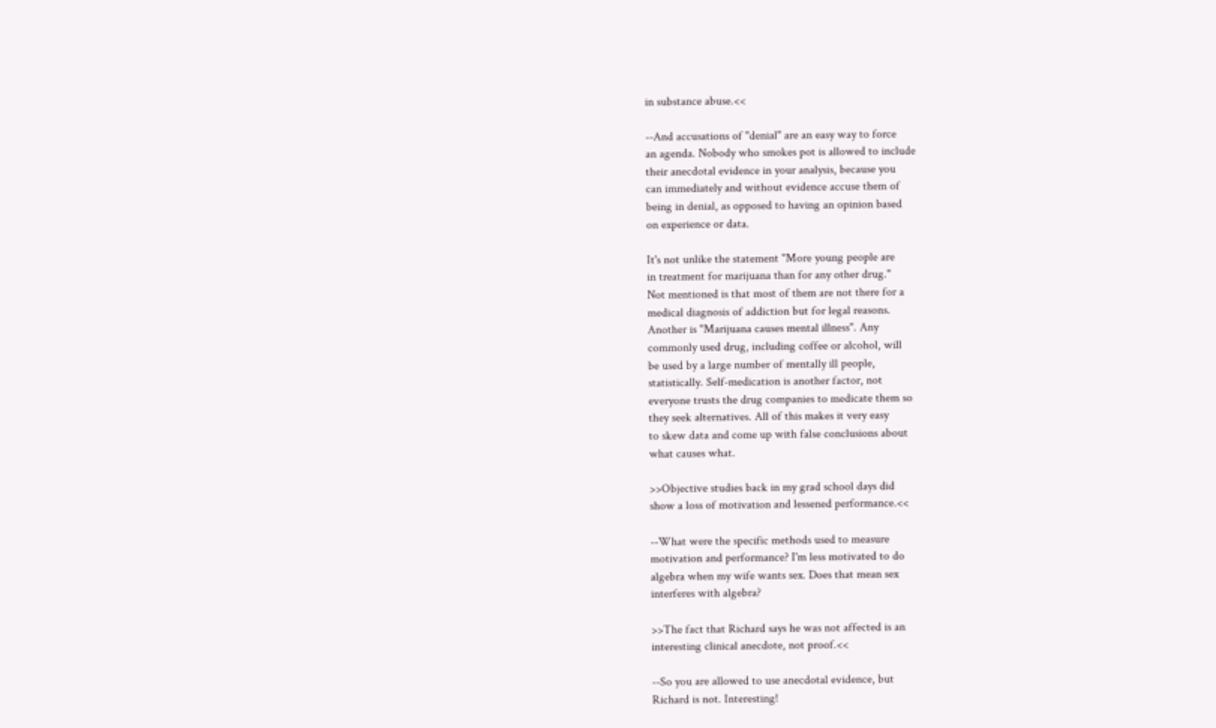in substance abuse.<<

--And accusations of "denial" are an easy way to force
an agenda. Nobody who smokes pot is allowed to include
their anecdotal evidence in your analysis, because you
can immediately and without evidence accuse them of
being in denial, as opposed to having an opinion based
on experience or data.

It's not unlike the statement "More young people are
in treatment for marijuana than for any other drug."
Not mentioned is that most of them are not there for a
medical diagnosis of addiction but for legal reasons.
Another is "Marijuana causes mental illness". Any
commonly used drug, including coffee or alcohol, will
be used by a large number of mentally ill people,
statistically. Self-medication is another factor, not
everyone trusts the drug companies to medicate them so
they seek alternatives. All of this makes it very easy
to skew data and come up with false conclusions about
what causes what.

>>Objective studies back in my grad school days did
show a loss of motivation and lessened performance.<<

--What were the specific methods used to measure
motivation and performance? I'm less motivated to do
algebra when my wife wants sex. Does that mean sex
interferes with algebra?

>>The fact that Richard says he was not affected is an
interesting clinical anecdote, not proof.<<

--So you are allowed to use anecdotal evidence, but
Richard is not. Interesting!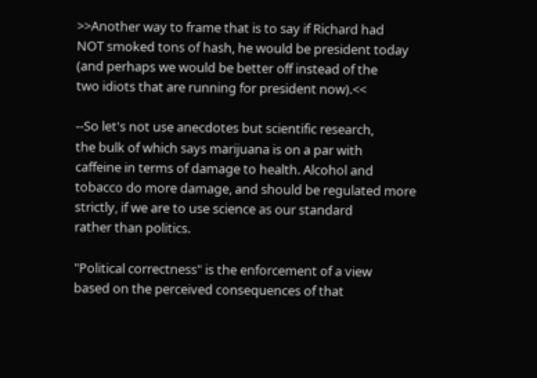>>Another way to frame that is to say if Richard had
NOT smoked tons of hash, he would be president today
(and perhaps we would be better off instead of the
two idiots that are running for president now).<<

--So let's not use anecdotes but scientific research,
the bulk of which says marijuana is on a par with
caffeine in terms of damage to health. Alcohol and
tobacco do more damage, and should be regulated more
strictly, if we are to use science as our standard
rather than politics.

"Political correctness" is the enforcement of a view
based on the perceived consequences of that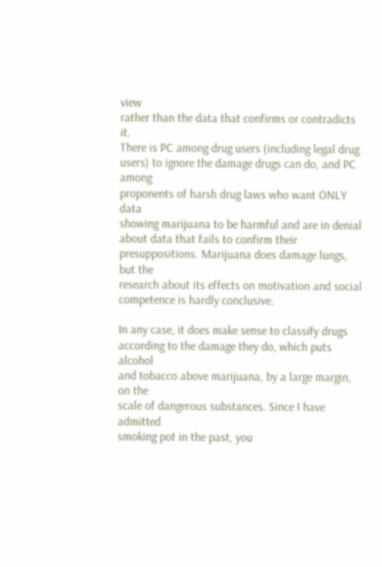view
rather than the data that confirms or contradicts it.
There is PC among drug users (including legal drug
users) to ignore the damage drugs can do, and PC among
proponents of harsh drug laws who want ONLY data
showing marijuana to be harmful and are in denial
about data that fails to confirm their
presuppositions. Marijuana does damage lungs, but the
research about its effects on motivation and social
competence is hardly conclusive.

In any case, it does make sense to classify drugs
according to the damage they do, which puts alcohol
and tobacco above marijuana, by a large margin, on the
scale of dangerous substances. Since I have admitted
smoking pot in the past, you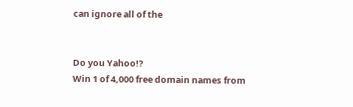can ignore all of the


Do you Yahoo!?
Win 1 of 4,000 free domain names from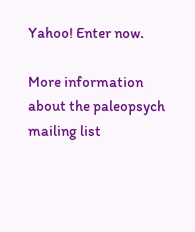Yahoo! Enter now.

More information about the paleopsych mailing list